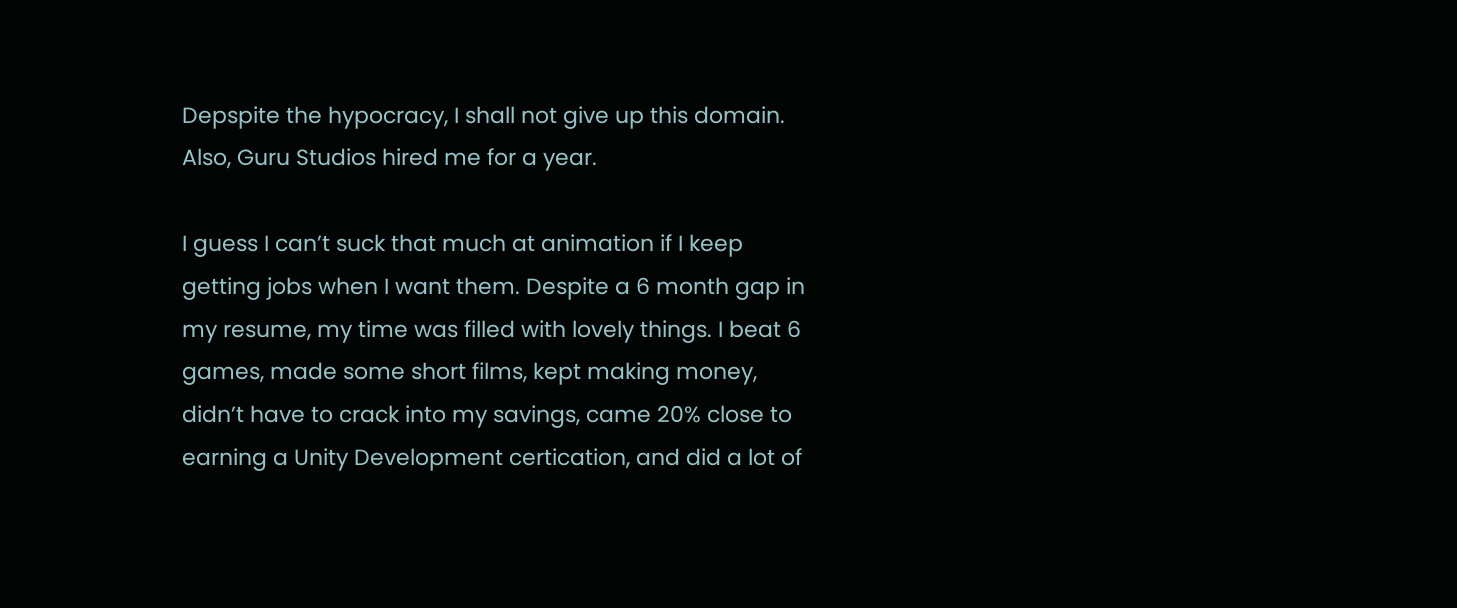Depspite the hypocracy, I shall not give up this domain. Also, Guru Studios hired me for a year.

I guess I can’t suck that much at animation if I keep getting jobs when I want them. Despite a 6 month gap in my resume, my time was filled with lovely things. I beat 6 games, made some short films, kept making money, didn’t have to crack into my savings, came 20% close to earning a Unity Development certication, and did a lot of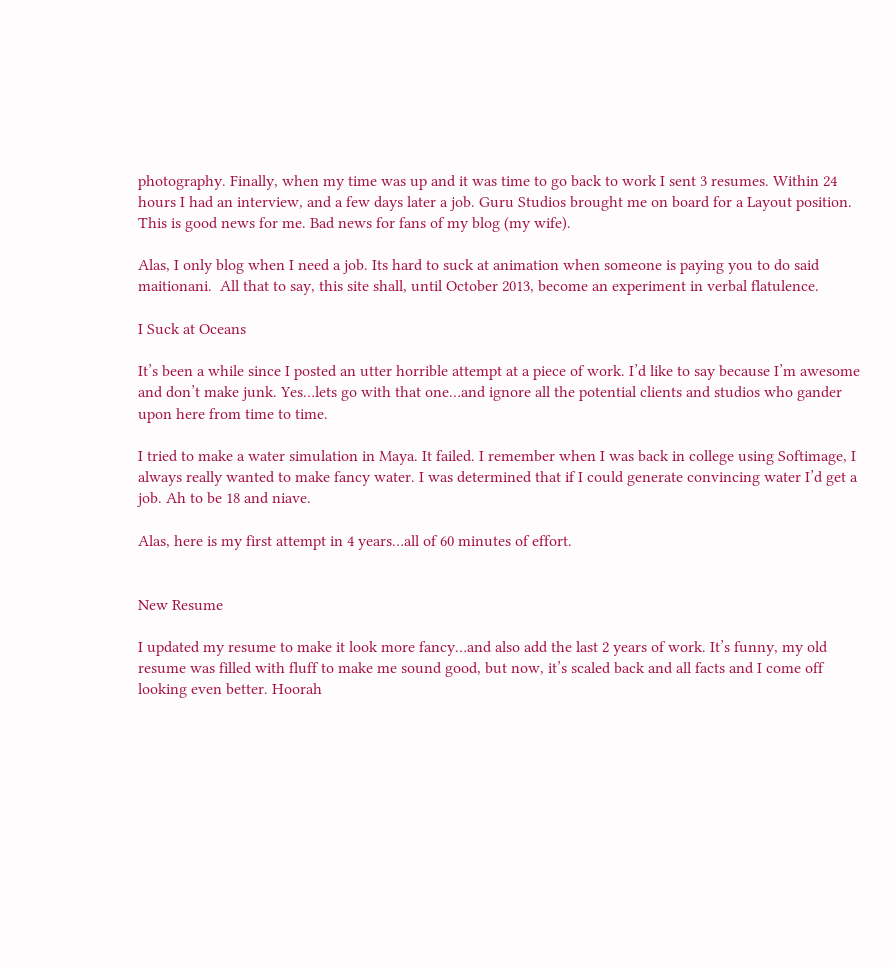photography. Finally, when my time was up and it was time to go back to work I sent 3 resumes. Within 24 hours I had an interview, and a few days later a job. Guru Studios brought me on board for a Layout position. This is good news for me. Bad news for fans of my blog (my wife).

Alas, I only blog when I need a job. Its hard to suck at animation when someone is paying you to do said maitionani.  All that to say, this site shall, until October 2013, become an experiment in verbal flatulence.

I Suck at Oceans

It’s been a while since I posted an utter horrible attempt at a piece of work. I’d like to say because I’m awesome and don’t make junk. Yes…lets go with that one…and ignore all the potential clients and studios who gander upon here from time to time.

I tried to make a water simulation in Maya. It failed. I remember when I was back in college using Softimage, I always really wanted to make fancy water. I was determined that if I could generate convincing water I’d get a job. Ah to be 18 and niave.

Alas, here is my first attempt in 4 years…all of 60 minutes of effort.


New Resume

I updated my resume to make it look more fancy…and also add the last 2 years of work. It’s funny, my old resume was filled with fluff to make me sound good, but now, it’s scaled back and all facts and I come off looking even better. Hoorah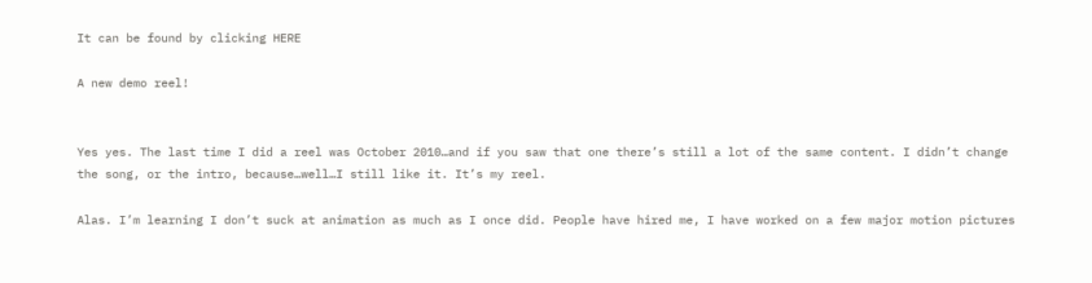It can be found by clicking HERE

A new demo reel!


Yes yes. The last time I did a reel was October 2010…and if you saw that one there’s still a lot of the same content. I didn’t change the song, or the intro, because…well…I still like it. It’s my reel.

Alas. I’m learning I don’t suck at animation as much as I once did. People have hired me, I have worked on a few major motion pictures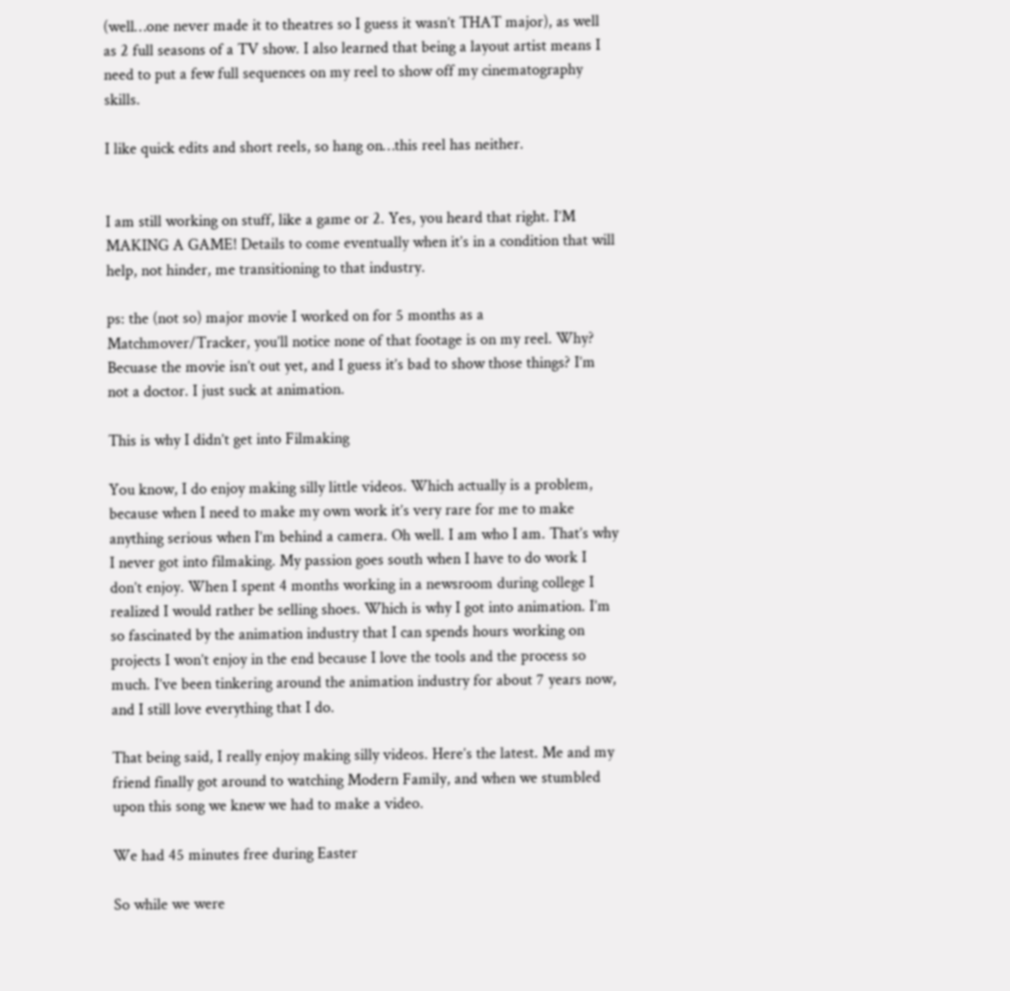(well…one never made it to theatres so I guess it wasn’t THAT major), as well as 2 full seasons of a TV show. I also learned that being a layout artist means I need to put a few full sequences on my reel to show off my cinematography skills.

I like quick edits and short reels, so hang on…this reel has neither.


I am still working on stuff, like a game or 2. Yes, you heard that right. I’M MAKING A GAME! Details to come eventually when it’s in a condition that will help, not hinder, me transitioning to that industry.

ps: the (not so) major movie I worked on for 5 months as a Matchmover/Tracker, you’ll notice none of that footage is on my reel. Why? Becuase the movie isn’t out yet, and I guess it’s bad to show those things? I’m not a doctor. I just suck at animation.

This is why I didn’t get into Filmaking

You know, I do enjoy making silly little videos. Which actually is a problem, because when I need to make my own work it’s very rare for me to make anything serious when I’m behind a camera. Oh well. I am who I am. That’s why I never got into filmaking. My passion goes south when I have to do work I don’t enjoy. When I spent 4 months working in a newsroom during college I realized I would rather be selling shoes. Which is why I got into animation. I’m so fascinated by the animation industry that I can spends hours working on projects I won’t enjoy in the end because I love the tools and the process so much. I’ve been tinkering around the animation industry for about 7 years now, and I still love everything that I do.

That being said, I really enjoy making silly videos. Here’s the latest. Me and my friend finally got around to watching Modern Family, and when we stumbled upon this song we knew we had to make a video.

We had 45 minutes free during Easter

So while we were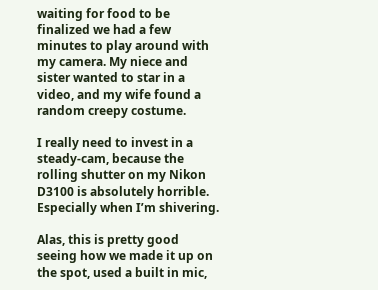waiting for food to be finalized we had a few minutes to play around with my camera. My niece and sister wanted to star in a video, and my wife found a random creepy costume.

I really need to invest in a steady-cam, because the rolling shutter on my Nikon D3100 is absolutely horrible. Especially when I’m shivering.

Alas, this is pretty good seeing how we made it up on the spot, used a built in mic,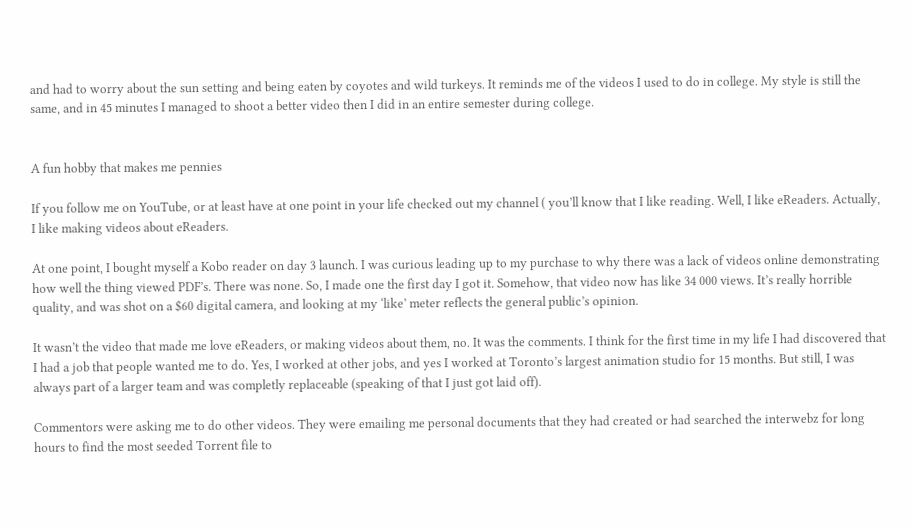and had to worry about the sun setting and being eaten by coyotes and wild turkeys. It reminds me of the videos I used to do in college. My style is still the same, and in 45 minutes I managed to shoot a better video then I did in an entire semester during college.


A fun hobby that makes me pennies

If you follow me on YouTube, or at least have at one point in your life checked out my channel ( you’ll know that I like reading. Well, I like eReaders. Actually, I like making videos about eReaders.

At one point, I bought myself a Kobo reader on day 3 launch. I was curious leading up to my purchase to why there was a lack of videos online demonstrating how well the thing viewed PDF’s. There was none. So, I made one the first day I got it. Somehow, that video now has like 34 000 views. It’s really horrible quality, and was shot on a $60 digital camera, and looking at my ‘like’ meter reflects the general public’s opinion.

It wasn’t the video that made me love eReaders, or making videos about them, no. It was the comments. I think for the first time in my life I had discovered that I had a job that people wanted me to do. Yes, I worked at other jobs, and yes I worked at Toronto’s largest animation studio for 15 months. But still, I was always part of a larger team and was completly replaceable (speaking of that I just got laid off).

Commentors were asking me to do other videos. They were emailing me personal documents that they had created or had searched the interwebz for long hours to find the most seeded Torrent file to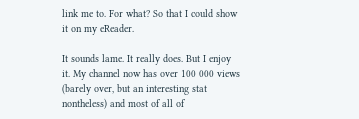link me to. For what? So that I could show it on my eReader.

It sounds lame. It really does. But I enjoy it. My channel now has over 100 000 views (barely over, but an interesting stat nontheless) and most of all of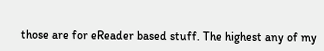those are for eReader based stuff. The highest any of my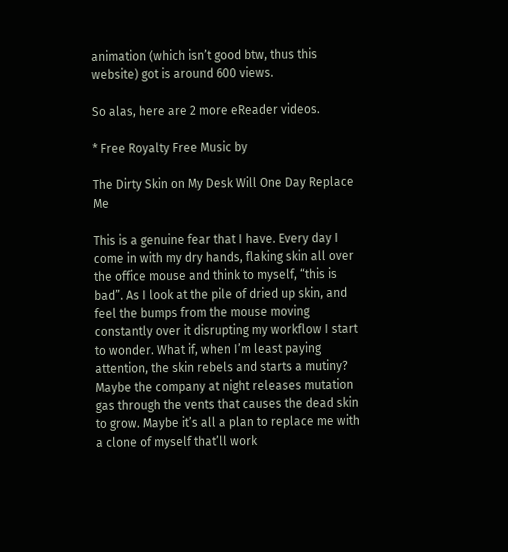animation (which isn’t good btw, thus this website) got is around 600 views.

So alas, here are 2 more eReader videos.

* Free Royalty Free Music by

The Dirty Skin on My Desk Will One Day Replace Me

This is a genuine fear that I have. Every day I come in with my dry hands, flaking skin all over the office mouse and think to myself, “this is bad”. As I look at the pile of dried up skin, and feel the bumps from the mouse moving constantly over it disrupting my workflow I start to wonder. What if, when I’m least paying attention, the skin rebels and starts a mutiny? Maybe the company at night releases mutation gas through the vents that causes the dead skin to grow. Maybe it’s all a plan to replace me with a clone of myself that’ll work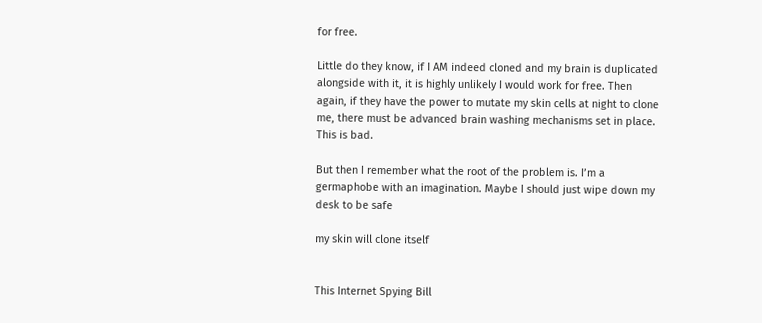for free.

Little do they know, if I AM indeed cloned and my brain is duplicated alongside with it, it is highly unlikely I would work for free. Then again, if they have the power to mutate my skin cells at night to clone me, there must be advanced brain washing mechanisms set in place. This is bad.

But then I remember what the root of the problem is. I’m a germaphobe with an imagination. Maybe I should just wipe down my desk to be safe

my skin will clone itself


This Internet Spying Bill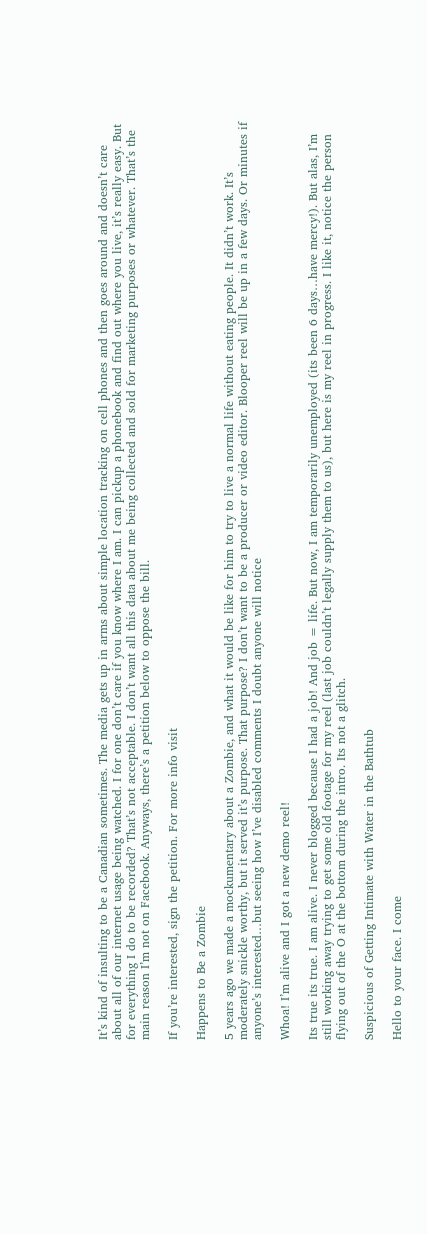It’s kind of insulting to be a Canadian sometimes. The media gets up in arms about simple location tracking on cell phones and then goes around and doesn’t care about all of our internet usage being watched. I for one don’t care if you know where I am. I can pickup a phonebook and find out where you live, it’s really easy. But for everything I do to be recorded? That’s not acceptable. I don’t want all this data about me being collected and sold for marketing purposes or whatever. That’s the main reason I’m not on Facebook. Anyways, there’s a petition below to oppose the bill.

If you’re interested, sign the petition. For more info visit

Happens to Be a Zombie

5 years ago we made a mockumentary about a Zombie, and what it would be like for him to try to live a normal life without eating people. It didn’t work. It’s moderately snickle worthy, but it served it’s purpose. That purpose? I don’t want to be a producer or video editor. Blooper reel will be up in a few days. Or minutes if anyone’s interested…but seeing how I’ve disabled comments I doubt anyone will notice

Whoa! I’m alive and I got a new demo reel!

Its true its true. I am alive. I never blogged because I had a job! And job = life. But now, I am temporarily unemployed (its been 6 days…have mercy!). But alas, I’m still working away trying to get some old footage for my reel (last job couldn’t legally supply them to us), but here is my reel in progress. I like it, notice the person flying out of the O at the bottom during the intro. Its not a glitch.

Suspicious of Getting Intimate with Water in the Bathtub

Hello to your face. I come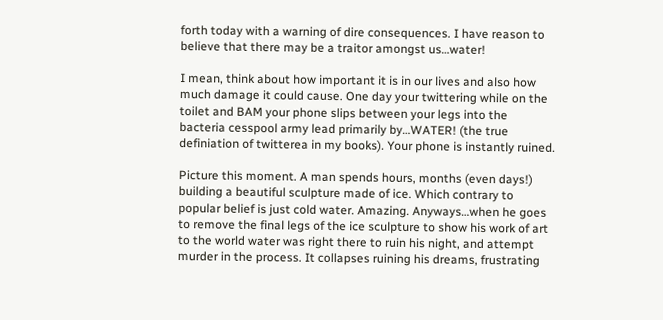forth today with a warning of dire consequences. I have reason to believe that there may be a traitor amongst us…water!

I mean, think about how important it is in our lives and also how much damage it could cause. One day your twittering while on the toilet and BAM your phone slips between your legs into the bacteria cesspool army lead primarily by…WATER! (the true definiation of twitterea in my books). Your phone is instantly ruined.

Picture this moment. A man spends hours, months (even days!) building a beautiful sculpture made of ice. Which contrary to popular belief is just cold water. Amazing. Anyways…when he goes to remove the final legs of the ice sculpture to show his work of art to the world water was right there to ruin his night, and attempt murder in the process. It collapses ruining his dreams, frustrating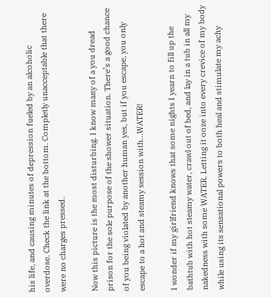his life, and causing minutes of depression fueled by an alcoholic overdose. Check the link at the bottom. Completly unacceptable that there were no charges pressed.

Now this picture is the most disturbing. I know many of a you dread prison for the sole purpose of the shower situation. There’s a good chance of you being violated by another human yes, but if you escape, you only escape to a hot and steamy session with…WATER!

I wonder if my girlfriend knows that some nights I yearn to fill up the bathtub with hot steamy water, crawl out of bed, and lay in a tub in all my nakedness with some WATER. Letting it ooze into every crevice of my body while using its sensational powers to both heal and stimulate my achy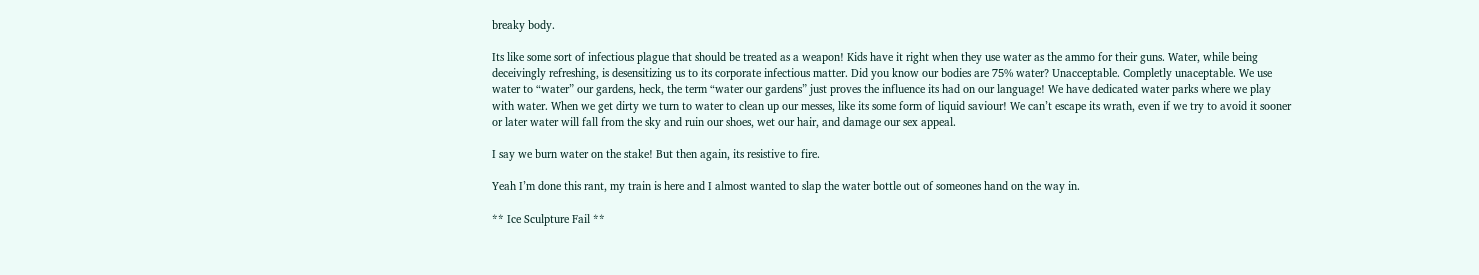breaky body.

Its like some sort of infectious plague that should be treated as a weapon! Kids have it right when they use water as the ammo for their guns. Water, while being deceivingly refreshing, is desensitizing us to its corporate infectious matter. Did you know our bodies are 75% water? Unacceptable. Completly unaceptable. We use water to “water” our gardens, heck, the term “water our gardens” just proves the influence its had on our language! We have dedicated water parks where we play with water. When we get dirty we turn to water to clean up our messes, like its some form of liquid saviour! We can’t escape its wrath, even if we try to avoid it sooner or later water will fall from the sky and ruin our shoes, wet our hair, and damage our sex appeal.

I say we burn water on the stake! But then again, its resistive to fire.

Yeah I’m done this rant, my train is here and I almost wanted to slap the water bottle out of someones hand on the way in.

** Ice Sculpture Fail **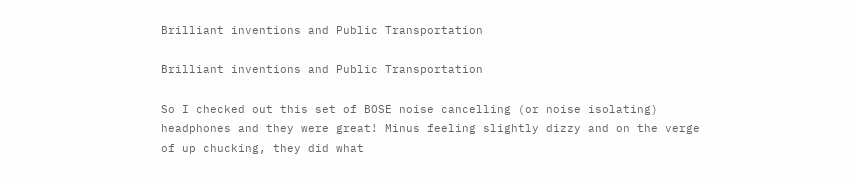Brilliant inventions and Public Transportation

Brilliant inventions and Public Transportation

So I checked out this set of BOSE noise cancelling (or noise isolating) headphones and they were great! Minus feeling slightly dizzy and on the verge of up chucking, they did what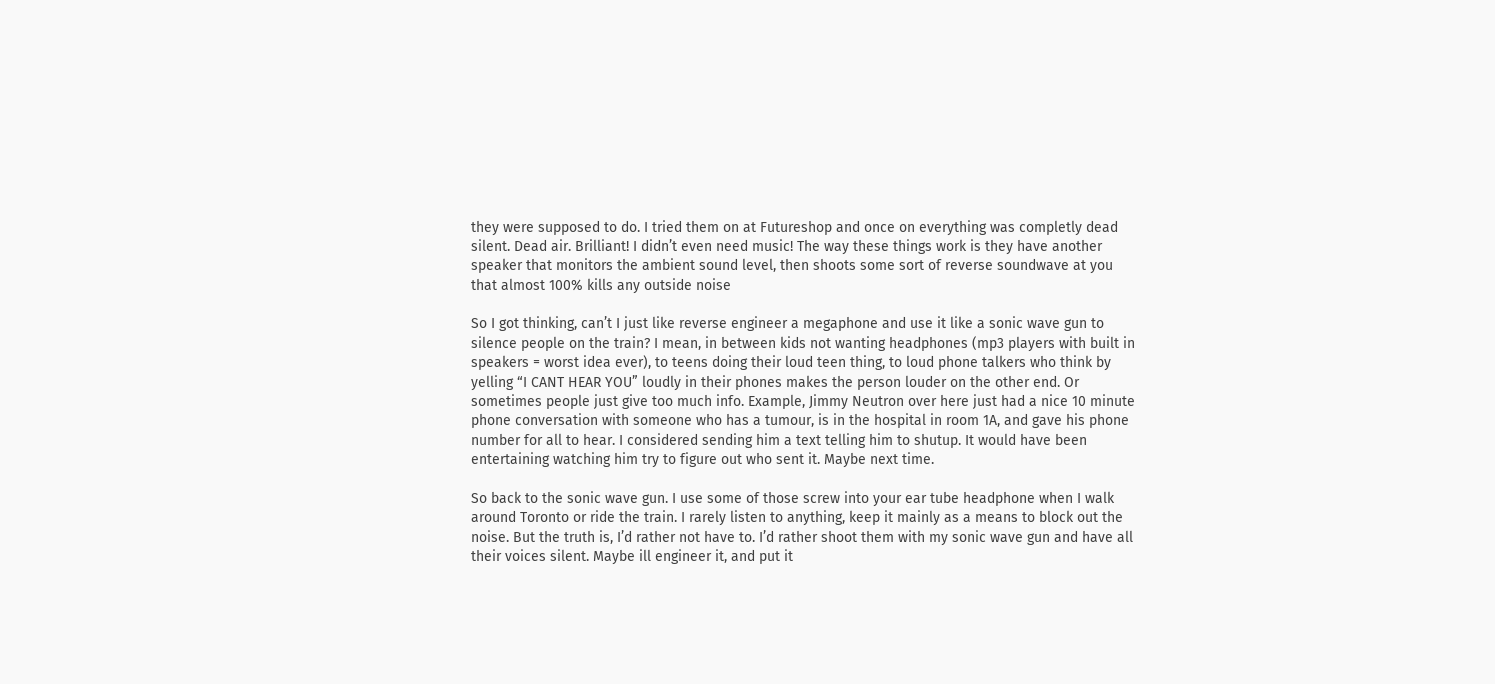they were supposed to do. I tried them on at Futureshop and once on everything was completly dead silent. Dead air. Brilliant! I didn’t even need music! The way these things work is they have another speaker that monitors the ambient sound level, then shoots some sort of reverse soundwave at you that almost 100% kills any outside noise

So I got thinking, can’t I just like reverse engineer a megaphone and use it like a sonic wave gun to silence people on the train? I mean, in between kids not wanting headphones (mp3 players with built in speakers = worst idea ever), to teens doing their loud teen thing, to loud phone talkers who think by yelling “I CANT HEAR YOU” loudly in their phones makes the person louder on the other end. Or sometimes people just give too much info. Example, Jimmy Neutron over here just had a nice 10 minute phone conversation with someone who has a tumour, is in the hospital in room 1A, and gave his phone number for all to hear. I considered sending him a text telling him to shutup. It would have been entertaining watching him try to figure out who sent it. Maybe next time.

So back to the sonic wave gun. I use some of those screw into your ear tube headphone when I walk around Toronto or ride the train. I rarely listen to anything, keep it mainly as a means to block out the noise. But the truth is, I’d rather not have to. I’d rather shoot them with my sonic wave gun and have all their voices silent. Maybe ill engineer it, and put it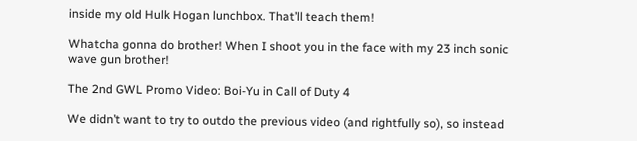inside my old Hulk Hogan lunchbox. That’ll teach them!

Whatcha gonna do brother! When I shoot you in the face with my 23 inch sonic wave gun brother!

The 2nd GWL Promo Video: Boi-Yu in Call of Duty 4

We didn’t want to try to outdo the previous video (and rightfully so), so instead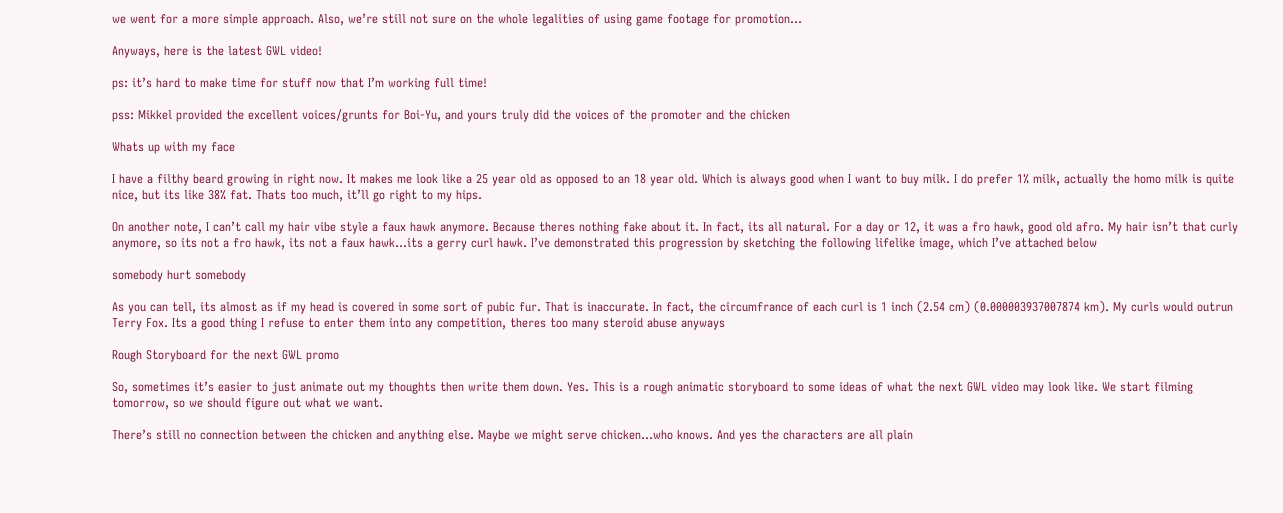we went for a more simple approach. Also, we’re still not sure on the whole legalities of using game footage for promotion…

Anyways, here is the latest GWL video!

ps: it’s hard to make time for stuff now that I’m working full time!

pss: Mikkel provided the excellent voices/grunts for Boi-Yu, and yours truly did the voices of the promoter and the chicken

Whats up with my face

I have a filthy beard growing in right now. It makes me look like a 25 year old as opposed to an 18 year old. Which is always good when I want to buy milk. I do prefer 1% milk, actually the homo milk is quite nice, but its like 38% fat. Thats too much, it’ll go right to my hips.

On another note, I can’t call my hair vibe style a faux hawk anymore. Because theres nothing fake about it. In fact, its all natural. For a day or 12, it was a fro hawk, good old afro. My hair isn’t that curly anymore, so its not a fro hawk, its not a faux hawk…its a gerry curl hawk. I’ve demonstrated this progression by sketching the following lifelike image, which I’ve attached below

somebody hurt somebody

As you can tell, its almost as if my head is covered in some sort of pubic fur. That is inaccurate. In fact, the circumfrance of each curl is 1 inch (2.54 cm) (0.000003937007874 km). My curls would outrun Terry Fox. Its a good thing I refuse to enter them into any competition, theres too many steroid abuse anyways

Rough Storyboard for the next GWL promo

So, sometimes it’s easier to just animate out my thoughts then write them down. Yes. This is a rough animatic storyboard to some ideas of what the next GWL video may look like. We start filming tomorrow, so we should figure out what we want.

There’s still no connection between the chicken and anything else. Maybe we might serve chicken…who knows. And yes the characters are all plain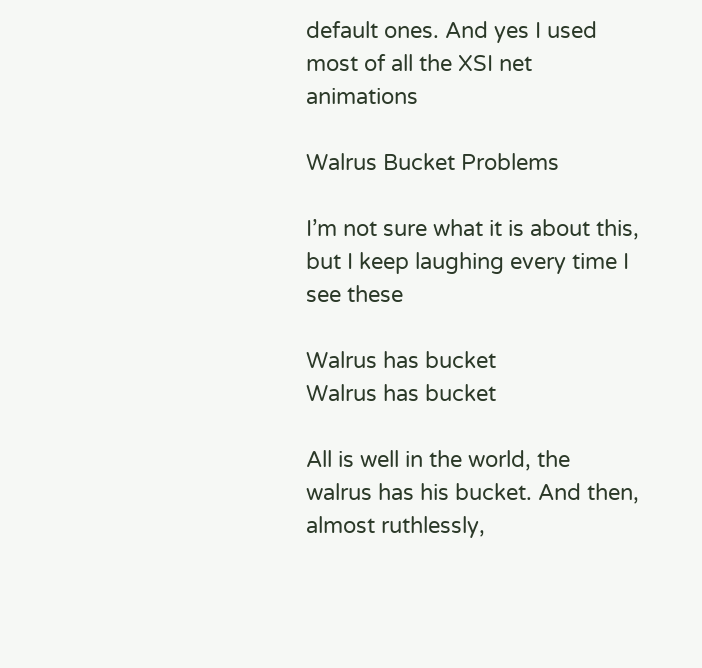default ones. And yes I used most of all the XSI net animations

Walrus Bucket Problems

I’m not sure what it is about this, but I keep laughing every time I see these

Walrus has bucket
Walrus has bucket

All is well in the world, the walrus has his bucket. And then, almost ruthlessly,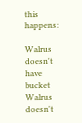this happens:

Walrus doesn't have bucket
Walrus doesn't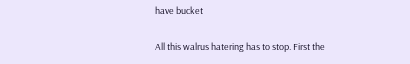have bucket

All this walrus hatering has to stop. First the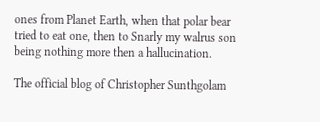ones from Planet Earth, when that polar bear tried to eat one, then to Snarly my walrus son being nothing more then a hallucination.

The official blog of Christopher Sunthgolam